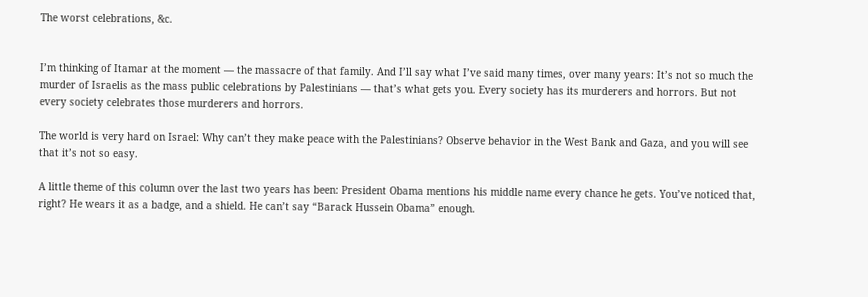The worst celebrations, &c.


I’m thinking of Itamar at the moment — the massacre of that family. And I’ll say what I’ve said many times, over many years: It’s not so much the murder of Israelis as the mass public celebrations by Palestinians — that’s what gets you. Every society has its murderers and horrors. But not every society celebrates those murderers and horrors.

The world is very hard on Israel: Why can’t they make peace with the Palestinians? Observe behavior in the West Bank and Gaza, and you will see that it’s not so easy.

A little theme of this column over the last two years has been: President Obama mentions his middle name every chance he gets. You’ve noticed that, right? He wears it as a badge, and a shield. He can’t say “Barack Hussein Obama” enough.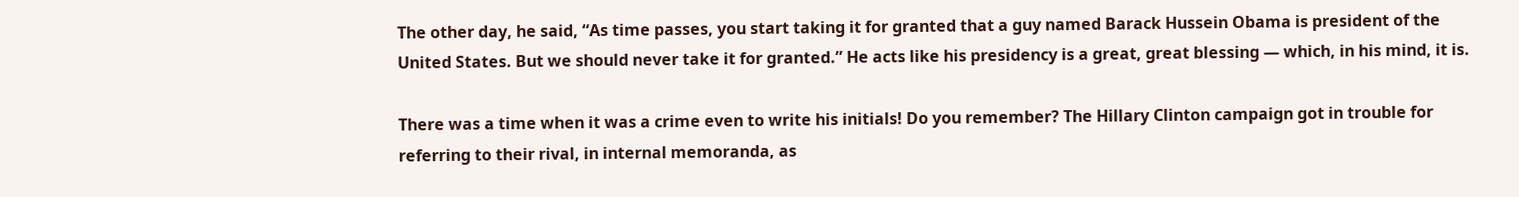The other day, he said, “As time passes, you start taking it for granted that a guy named Barack Hussein Obama is president of the United States. But we should never take it for granted.” He acts like his presidency is a great, great blessing — which, in his mind, it is.

There was a time when it was a crime even to write his initials! Do you remember? The Hillary Clinton campaign got in trouble for referring to their rival, in internal memoranda, as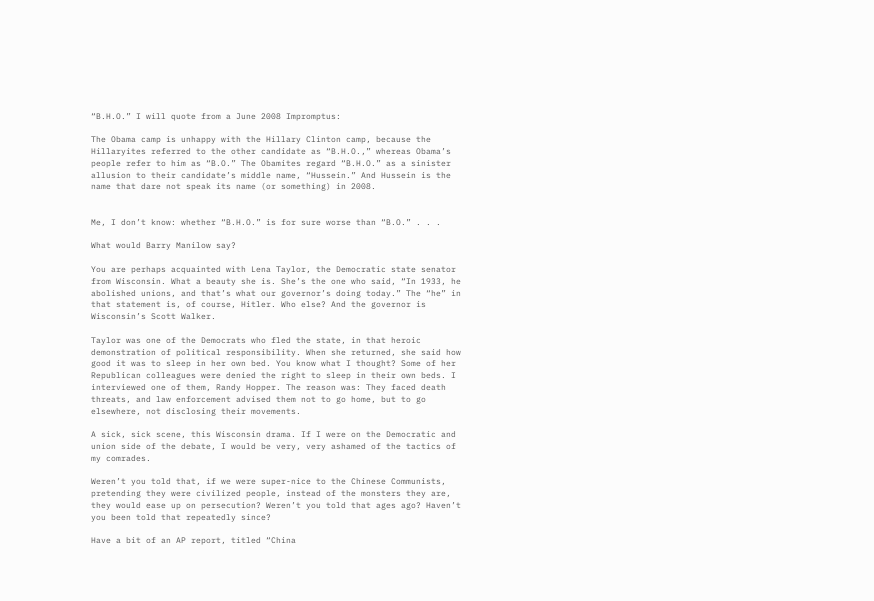“B.H.O.” I will quote from a June 2008 Impromptus:

The Obama camp is unhappy with the Hillary Clinton camp, because the Hillaryites referred to the other candidate as “B.H.O.,” whereas Obama’s people refer to him as “B.O.” The Obamites regard “B.H.O.” as a sinister allusion to their candidate’s middle name, “Hussein.” And Hussein is the name that dare not speak its name (or something) in 2008.


Me, I don’t know: whether “B.H.O.” is for sure worse than “B.O.” . . .

What would Barry Manilow say?

You are perhaps acquainted with Lena Taylor, the Democratic state senator from Wisconsin. What a beauty she is. She’s the one who said, “In 1933, he abolished unions, and that’s what our governor’s doing today.” The “he” in that statement is, of course, Hitler. Who else? And the governor is Wisconsin’s Scott Walker.

Taylor was one of the Democrats who fled the state, in that heroic demonstration of political responsibility. When she returned, she said how good it was to sleep in her own bed. You know what I thought? Some of her Republican colleagues were denied the right to sleep in their own beds. I interviewed one of them, Randy Hopper. The reason was: They faced death threats, and law enforcement advised them not to go home, but to go elsewhere, not disclosing their movements.

A sick, sick scene, this Wisconsin drama. If I were on the Democratic and union side of the debate, I would be very, very ashamed of the tactics of my comrades.

Weren’t you told that, if we were super-nice to the Chinese Communists, pretending they were civilized people, instead of the monsters they are, they would ease up on persecution? Weren’t you told that ages ago? Haven’t you been told that repeatedly since?

Have a bit of an AP report, titled “China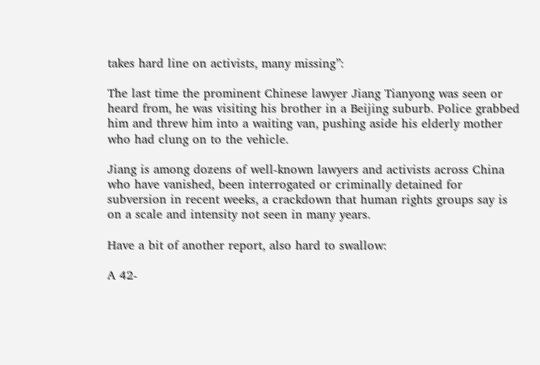takes hard line on activists, many missing”:

The last time the prominent Chinese lawyer Jiang Tianyong was seen or heard from, he was visiting his brother in a Beijing suburb. Police grabbed him and threw him into a waiting van, pushing aside his elderly mother who had clung on to the vehicle.

Jiang is among dozens of well-known lawyers and activists across China who have vanished, been interrogated or criminally detained for subversion in recent weeks, a crackdown that human rights groups say is on a scale and intensity not seen in many years.

Have a bit of another report, also hard to swallow:

A 42-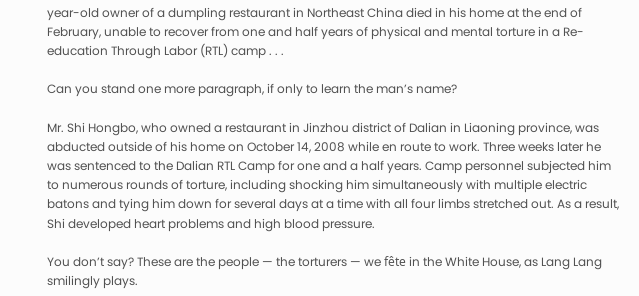year-old owner of a dumpling restaurant in Northeast China died in his home at the end of February, unable to recover from one and half years of physical and mental torture in a Re-education Through Labor (RTL) camp . . .

Can you stand one more paragraph, if only to learn the man’s name?

Mr. Shi Hongbo, who owned a restaurant in Jinzhou district of Dalian in Liaoning province, was abducted outside of his home on October 14, 2008 while en route to work. Three weeks later he was sentenced to the Dalian RTL Camp for one and a half years. Camp personnel subjected him to numerous rounds of torture, including shocking him simultaneously with multiple electric batons and tying him down for several days at a time with all four limbs stretched out. As a result, Shi developed heart problems and high blood pressure.

You don’t say? These are the people — the torturers — we fête in the White House, as Lang Lang smilingly plays.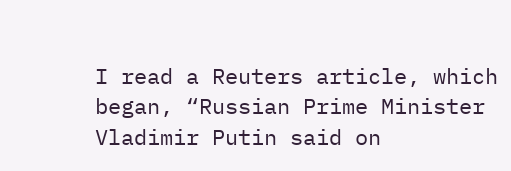I read a Reuters article, which began, “Russian Prime Minister Vladimir Putin said on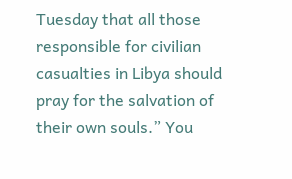Tuesday that all those responsible for civilian casualties in Libya should pray for the salvation of their own souls.” You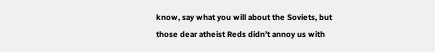know, say what you will about the Soviets, but those dear atheist Reds didn’t annoy us with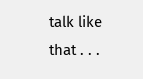talk like that . . .